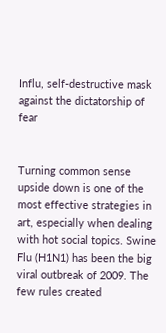Influ, self-destructive mask against the dictatorship of fear


Turning common sense upside down is one of the most effective strategies in art, especially when dealing with hot social topics. Swine Flu (H1N1) has been the big viral outbreak of 2009. The few rules created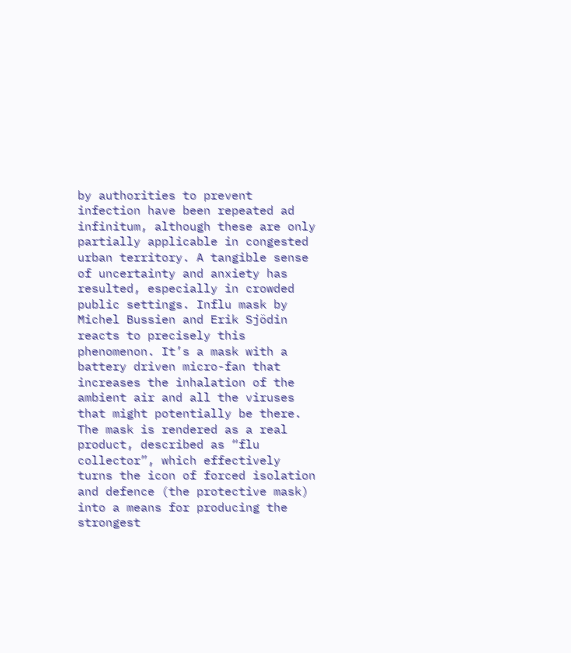by authorities to prevent infection have been repeated ad infinitum, although these are only partially applicable in congested urban territory. A tangible sense of uncertainty and anxiety has resulted, especially in crowded public settings. Influ mask by Michel Bussien and Erik Sjödin reacts to precisely this phenomenon. It’s a mask with a battery driven micro-fan that increases the inhalation of the ambient air and all the viruses that might potentially be there. The mask is rendered as a real product, described as “flu collector”, which effectively turns the icon of forced isolation and defence (the protective mask) into a means for producing the strongest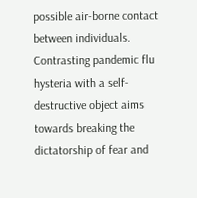possible air-borne contact between individuals. Contrasting pandemic flu hysteria with a self-destructive object aims towards breaking the dictatorship of fear and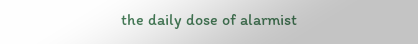the daily dose of alarmist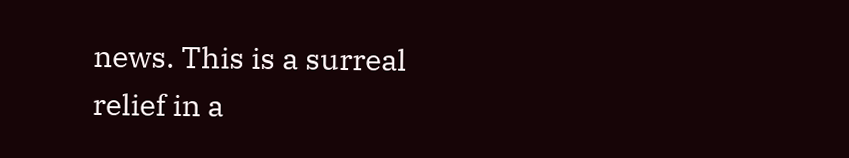news. This is a surreal relief in a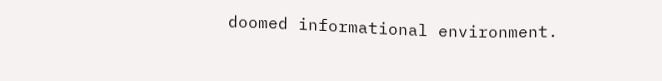doomed informational environment.